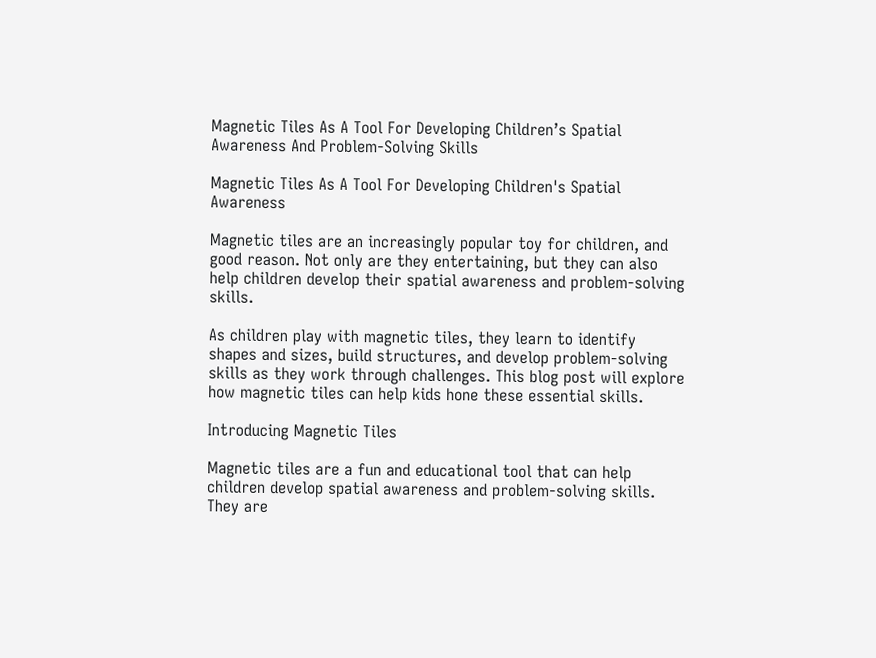Magnetic Tiles As A Tool For Developing Children’s Spatial Awareness And Problem-Solving Skills

Magnetic Tiles As A Tool For Developing Children's Spatial Awareness

Magnetic tiles are an increasingly popular toy for children, and good reason. Not only are they entertaining, but they can also help children develop their spatial awareness and problem-solving skills.

As children play with magnetic tiles, they learn to identify shapes and sizes, build structures, and develop problem-solving skills as they work through challenges. This blog post will explore how magnetic tiles can help kids hone these essential skills.

Introducing Magnetic Tiles

Magnetic tiles are a fun and educational tool that can help children develop spatial awareness and problem-solving skills. They are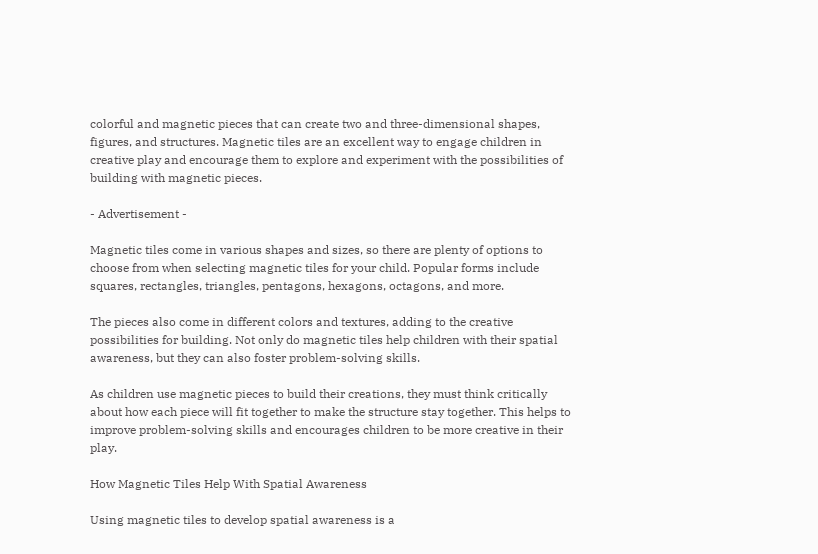colorful and magnetic pieces that can create two and three-dimensional shapes, figures, and structures. Magnetic tiles are an excellent way to engage children in creative play and encourage them to explore and experiment with the possibilities of building with magnetic pieces.

- Advertisement -

Magnetic tiles come in various shapes and sizes, so there are plenty of options to choose from when selecting magnetic tiles for your child. Popular forms include squares, rectangles, triangles, pentagons, hexagons, octagons, and more.

The pieces also come in different colors and textures, adding to the creative possibilities for building. Not only do magnetic tiles help children with their spatial awareness, but they can also foster problem-solving skills.

As children use magnetic pieces to build their creations, they must think critically about how each piece will fit together to make the structure stay together. This helps to improve problem-solving skills and encourages children to be more creative in their play.

How Magnetic Tiles Help With Spatial Awareness

Using magnetic tiles to develop spatial awareness is a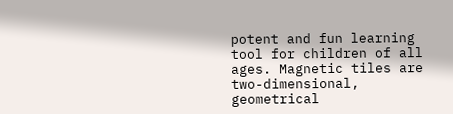potent and fun learning tool for children of all ages. Magnetic tiles are two-dimensional, geometrical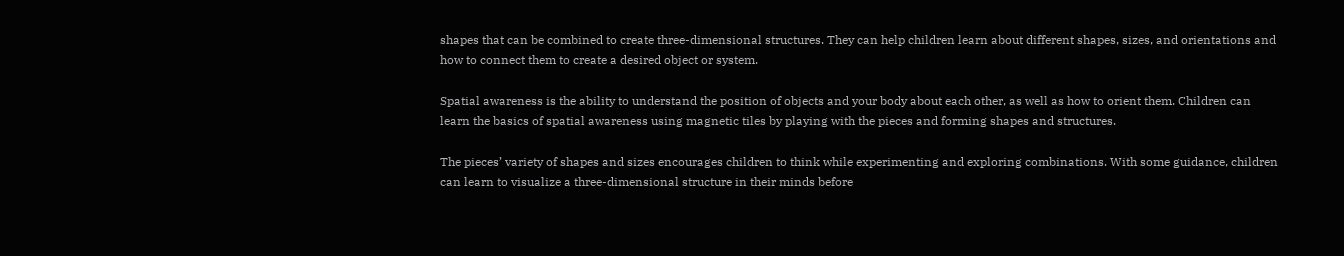shapes that can be combined to create three-dimensional structures. They can help children learn about different shapes, sizes, and orientations and how to connect them to create a desired object or system.

Spatial awareness is the ability to understand the position of objects and your body about each other, as well as how to orient them. Children can learn the basics of spatial awareness using magnetic tiles by playing with the pieces and forming shapes and structures.

The pieces’ variety of shapes and sizes encourages children to think while experimenting and exploring combinations. With some guidance, children can learn to visualize a three-dimensional structure in their minds before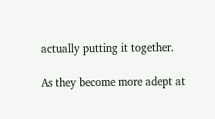actually putting it together.

As they become more adept at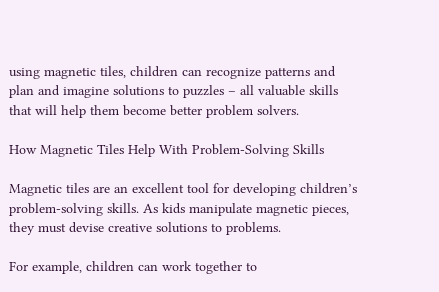using magnetic tiles, children can recognize patterns and plan and imagine solutions to puzzles – all valuable skills that will help them become better problem solvers.

How Magnetic Tiles Help With Problem-Solving Skills

Magnetic tiles are an excellent tool for developing children’s problem-solving skills. As kids manipulate magnetic pieces, they must devise creative solutions to problems.

For example, children can work together to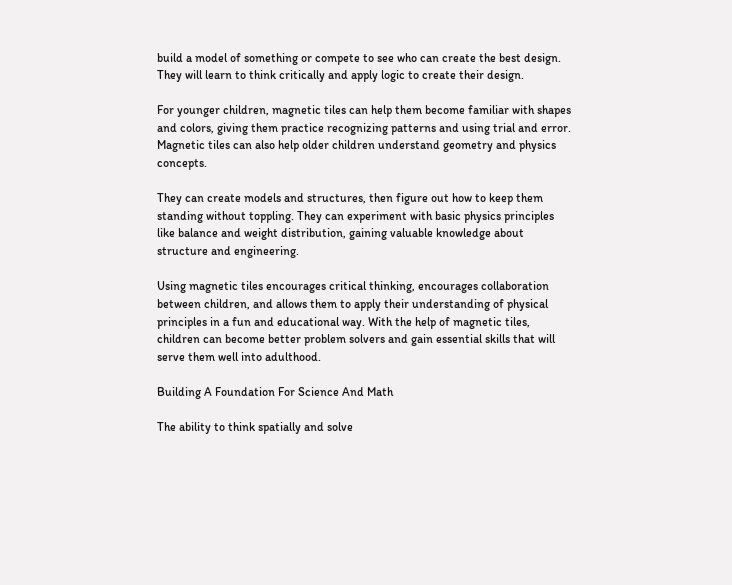build a model of something or compete to see who can create the best design. They will learn to think critically and apply logic to create their design.

For younger children, magnetic tiles can help them become familiar with shapes and colors, giving them practice recognizing patterns and using trial and error. Magnetic tiles can also help older children understand geometry and physics concepts.

They can create models and structures, then figure out how to keep them standing without toppling. They can experiment with basic physics principles like balance and weight distribution, gaining valuable knowledge about structure and engineering.

Using magnetic tiles encourages critical thinking, encourages collaboration between children, and allows them to apply their understanding of physical principles in a fun and educational way. With the help of magnetic tiles, children can become better problem solvers and gain essential skills that will serve them well into adulthood.

Building A Foundation For Science And Math

The ability to think spatially and solve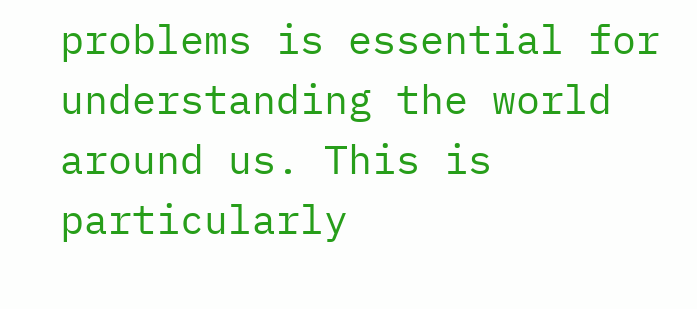problems is essential for understanding the world around us. This is particularly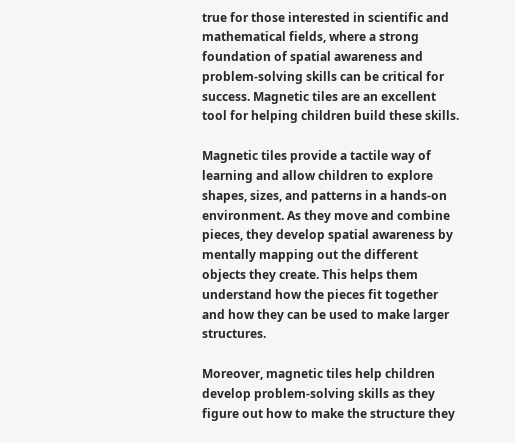true for those interested in scientific and mathematical fields, where a strong foundation of spatial awareness and problem-solving skills can be critical for success. Magnetic tiles are an excellent tool for helping children build these skills.

Magnetic tiles provide a tactile way of learning and allow children to explore shapes, sizes, and patterns in a hands-on environment. As they move and combine pieces, they develop spatial awareness by mentally mapping out the different objects they create. This helps them understand how the pieces fit together and how they can be used to make larger structures.

Moreover, magnetic tiles help children develop problem-solving skills as they figure out how to make the structure they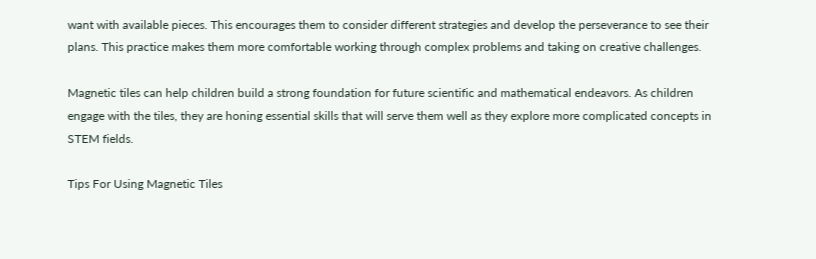want with available pieces. This encourages them to consider different strategies and develop the perseverance to see their plans. This practice makes them more comfortable working through complex problems and taking on creative challenges.

Magnetic tiles can help children build a strong foundation for future scientific and mathematical endeavors. As children engage with the tiles, they are honing essential skills that will serve them well as they explore more complicated concepts in STEM fields.

Tips For Using Magnetic Tiles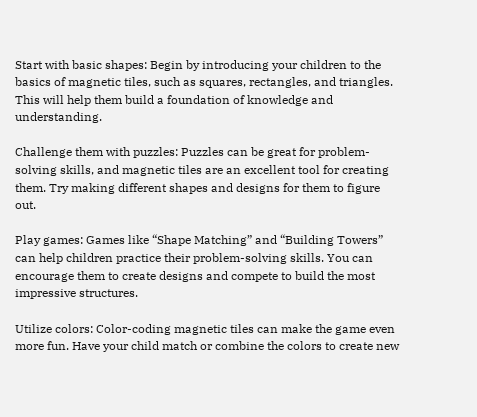Start with basic shapes: Begin by introducing your children to the basics of magnetic tiles, such as squares, rectangles, and triangles. This will help them build a foundation of knowledge and understanding.

Challenge them with puzzles: Puzzles can be great for problem-solving skills, and magnetic tiles are an excellent tool for creating them. Try making different shapes and designs for them to figure out.

Play games: Games like “Shape Matching” and “Building Towers” can help children practice their problem-solving skills. You can encourage them to create designs and compete to build the most impressive structures.

Utilize colors: Color-coding magnetic tiles can make the game even more fun. Have your child match or combine the colors to create new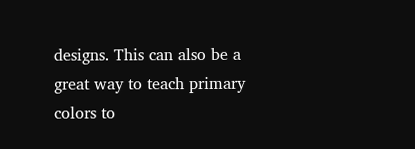designs. This can also be a great way to teach primary colors to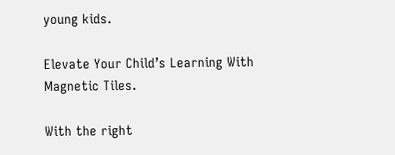young kids.

Elevate Your Child’s Learning With Magnetic Tiles.

With the right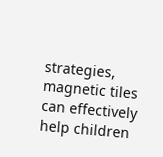strategies, magnetic tiles can effectively help children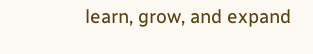learn, grow, and expand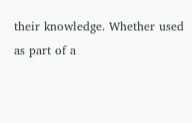their knowledge. Whether used as part of a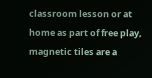classroom lesson or at home as part of free play, magnetic tiles are a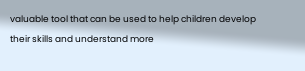valuable tool that can be used to help children develop their skills and understand more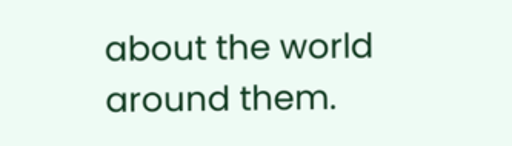about the world around them.